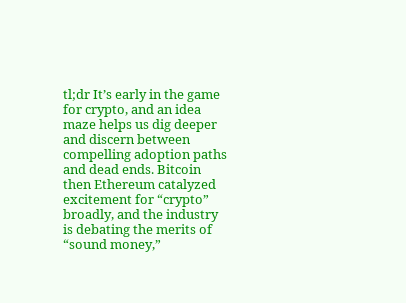tl;dr It’s early in the game for crypto, and an idea maze helps us dig deeper and discern between compelling adoption paths and dead ends. Bitcoin then Ethereum catalyzed excitement for “crypto” broadly, and the industry is debating the merits of “sound money,”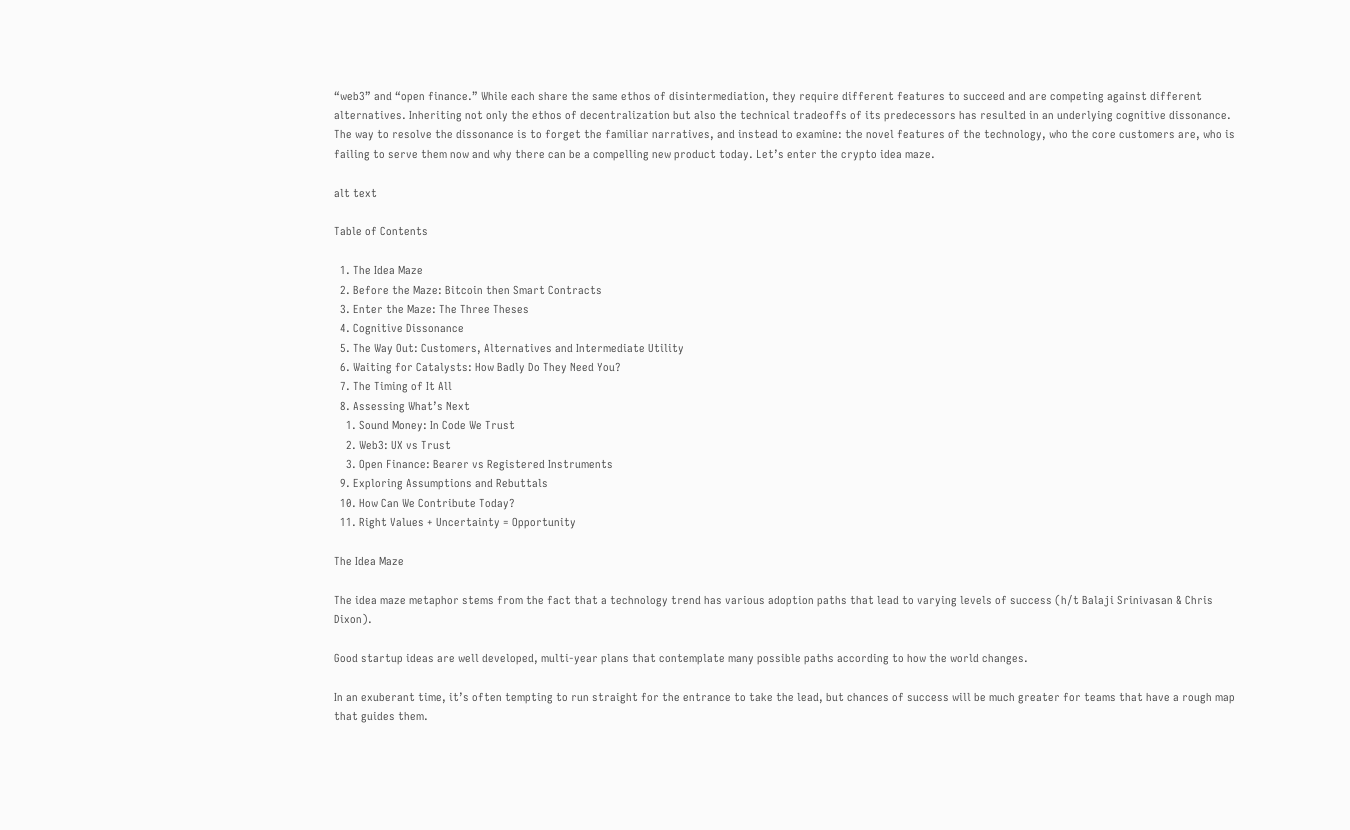“web3” and “open finance.” While each share the same ethos of disintermediation, they require different features to succeed and are competing against different alternatives. Inheriting not only the ethos of decentralization but also the technical tradeoffs of its predecessors has resulted in an underlying cognitive dissonance. The way to resolve the dissonance is to forget the familiar narratives, and instead to examine: the novel features of the technology, who the core customers are, who is failing to serve them now and why there can be a compelling new product today. Let’s enter the crypto idea maze.

alt text

Table of Contents

  1. The Idea Maze
  2. Before the Maze: Bitcoin then Smart Contracts
  3. Enter the Maze: The Three Theses
  4. Cognitive Dissonance
  5. The Way Out: Customers, Alternatives and Intermediate Utility
  6. Waiting for Catalysts: How Badly Do They Need You?
  7. The Timing of It All
  8. Assessing What’s Next
    1. Sound Money: In Code We Trust
    2. Web3: UX vs Trust
    3. Open Finance: Bearer vs Registered Instruments
  9. Exploring Assumptions and Rebuttals
  10. How Can We Contribute Today?
  11. Right Values + Uncertainty = Opportunity

The Idea Maze

The idea maze metaphor stems from the fact that a technology trend has various adoption paths that lead to varying levels of success (h/t Balaji Srinivasan & Chris Dixon).

Good startup ideas are well developed, multi-year plans that contemplate many possible paths according to how the world changes.

In an exuberant time, it’s often tempting to run straight for the entrance to take the lead, but chances of success will be much greater for teams that have a rough map that guides them.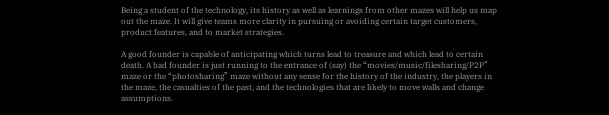Being a student of the technology, its history as well as learnings from other mazes will help us map out the maze. It will give teams more clarity in pursuing or avoiding certain target customers, product features, and to market strategies.

A good founder is capable of anticipating which turns lead to treasure and which lead to certain death. A bad founder is just running to the entrance of (say) the “movies/music/filesharing/P2P” maze or the “photosharing” maze without any sense for the history of the industry, the players in the maze, the casualties of the past, and the technologies that are likely to move walls and change assumptions.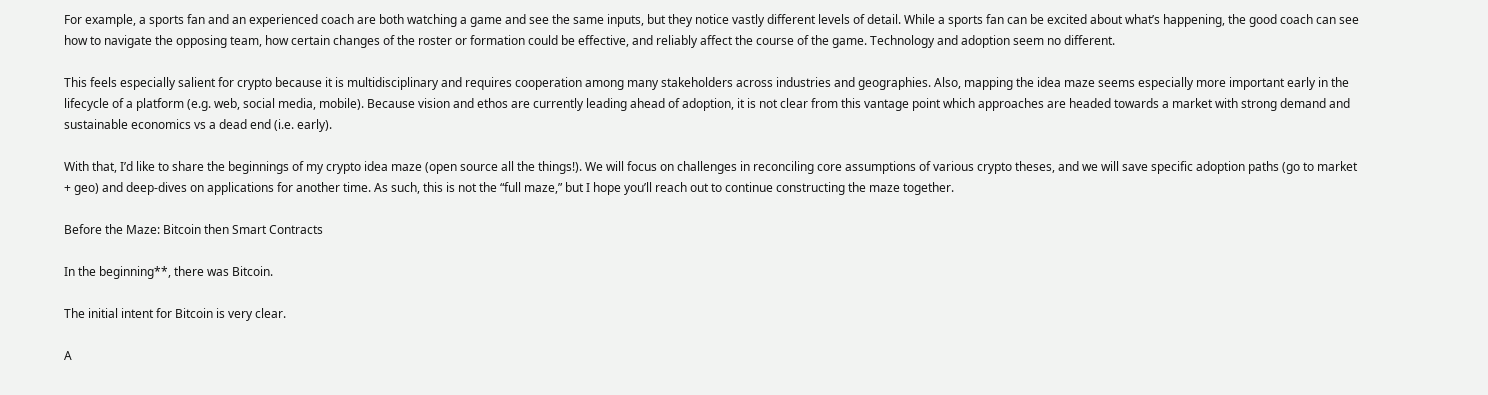For example, a sports fan and an experienced coach are both watching a game and see the same inputs, but they notice vastly different levels of detail. While a sports fan can be excited about what’s happening, the good coach can see how to navigate the opposing team, how certain changes of the roster or formation could be effective, and reliably affect the course of the game. Technology and adoption seem no different.

This feels especially salient for crypto because it is multidisciplinary and requires cooperation among many stakeholders across industries and geographies. Also, mapping the idea maze seems especially more important early in the lifecycle of a platform (e.g. web, social media, mobile). Because vision and ethos are currently leading ahead of adoption, it is not clear from this vantage point which approaches are headed towards a market with strong demand and sustainable economics vs a dead end (i.e. early).

With that, I’d like to share the beginnings of my crypto idea maze (open source all the things!). We will focus on challenges in reconciling core assumptions of various crypto theses, and we will save specific adoption paths (go to market + geo) and deep-dives on applications for another time. As such, this is not the “full maze,” but I hope you’ll reach out to continue constructing the maze together.

Before the Maze: Bitcoin then Smart Contracts

In the beginning**, there was Bitcoin.

The initial intent for Bitcoin is very clear.

A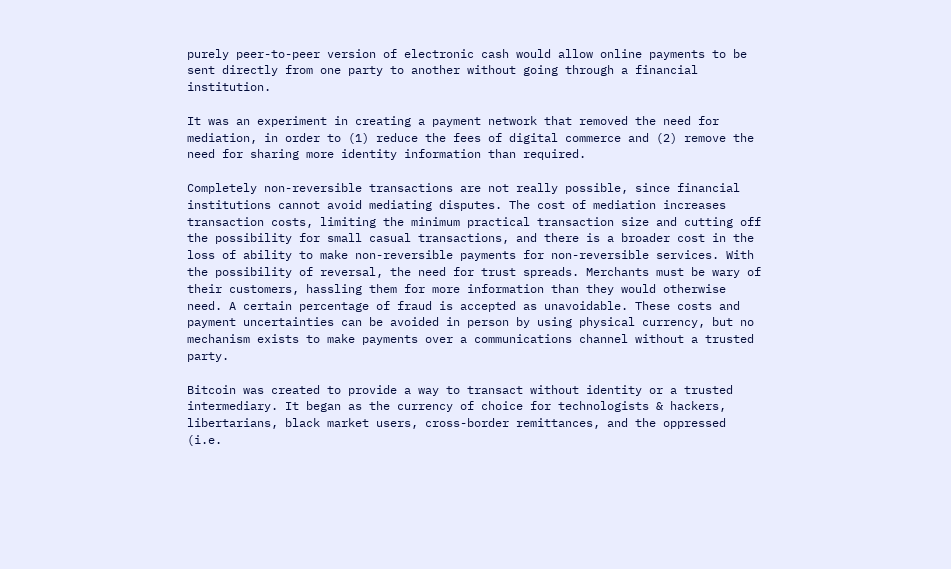purely peer-to-peer version of electronic cash would allow online payments to be sent directly from one party to another without going through a financial institution.

It was an experiment in creating a payment network that removed the need for mediation, in order to (1) reduce the fees of digital commerce and (2) remove the need for sharing more identity information than required.

Completely non-reversible transactions are not really possible, since financial institutions cannot avoid mediating disputes. The cost of mediation increases transaction costs, limiting the minimum practical transaction size and cutting off the possibility for small casual transactions, and there is a broader cost in the loss of ability to make non-reversible payments for non-reversible services. With the possibility of reversal, the need for trust spreads. Merchants must be wary of their customers, hassling them for more information than they would otherwise need. A certain percentage of fraud is accepted as unavoidable. These costs and payment uncertainties can be avoided in person by using physical currency, but no mechanism exists to make payments over a communications channel without a trusted party.

Bitcoin was created to provide a way to transact without identity or a trusted intermediary. It began as the currency of choice for technologists & hackers, libertarians, black market users, cross-border remittances, and the oppressed (i.e.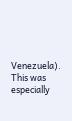Venezuela). This was especially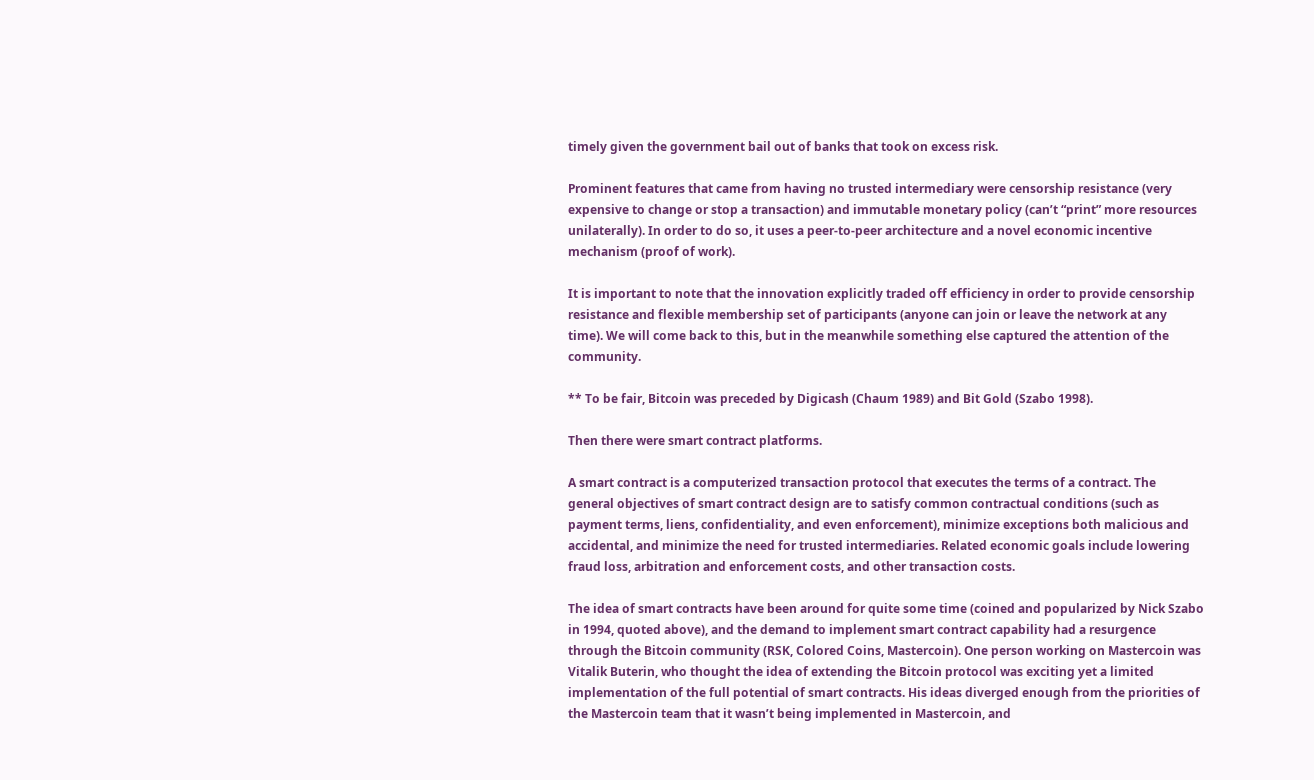timely given the government bail out of banks that took on excess risk.

Prominent features that came from having no trusted intermediary were censorship resistance (very expensive to change or stop a transaction) and immutable monetary policy (can’t “print” more resources unilaterally). In order to do so, it uses a peer-to-peer architecture and a novel economic incentive mechanism (proof of work).

It is important to note that the innovation explicitly traded off efficiency in order to provide censorship resistance and flexible membership set of participants (anyone can join or leave the network at any time). We will come back to this, but in the meanwhile something else captured the attention of the community.

** To be fair, Bitcoin was preceded by Digicash (Chaum 1989) and Bit Gold (Szabo 1998).

Then there were smart contract platforms.

A smart contract is a computerized transaction protocol that executes the terms of a contract. The general objectives of smart contract design are to satisfy common contractual conditions (such as payment terms, liens, confidentiality, and even enforcement), minimize exceptions both malicious and accidental, and minimize the need for trusted intermediaries. Related economic goals include lowering fraud loss, arbitration and enforcement costs, and other transaction costs.

The idea of smart contracts have been around for quite some time (coined and popularized by Nick Szabo in 1994, quoted above), and the demand to implement smart contract capability had a resurgence through the Bitcoin community (RSK, Colored Coins, Mastercoin). One person working on Mastercoin was Vitalik Buterin, who thought the idea of extending the Bitcoin protocol was exciting yet a limited implementation of the full potential of smart contracts. His ideas diverged enough from the priorities of the Mastercoin team that it wasn’t being implemented in Mastercoin, and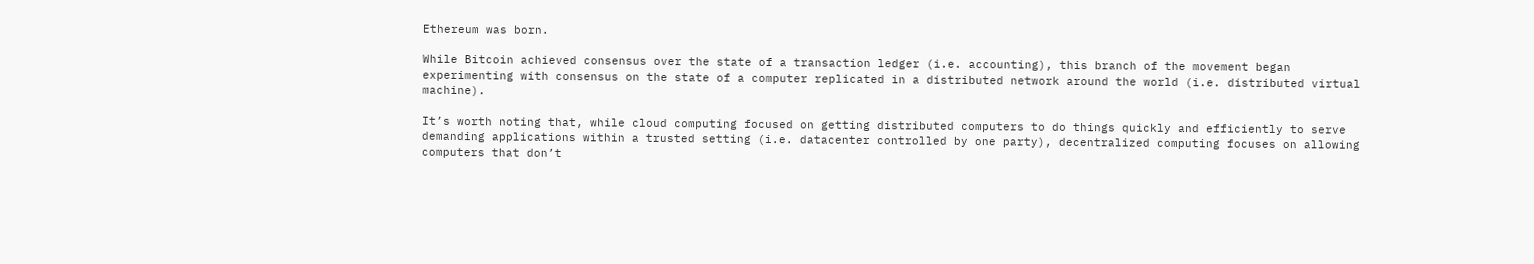Ethereum was born.

While Bitcoin achieved consensus over the state of a transaction ledger (i.e. accounting), this branch of the movement began experimenting with consensus on the state of a computer replicated in a distributed network around the world (i.e. distributed virtual machine).

It’s worth noting that, while cloud computing focused on getting distributed computers to do things quickly and efficiently to serve demanding applications within a trusted setting (i.e. datacenter controlled by one party), decentralized computing focuses on allowing computers that don’t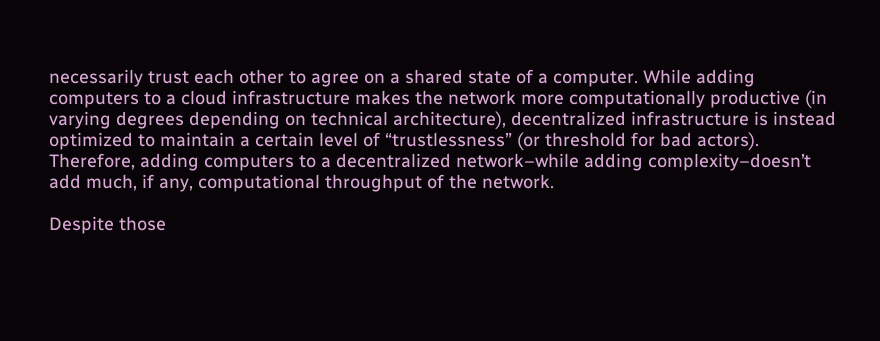necessarily trust each other to agree on a shared state of a computer. While adding computers to a cloud infrastructure makes the network more computationally productive (in varying degrees depending on technical architecture), decentralized infrastructure is instead optimized to maintain a certain level of “trustlessness” (or threshold for bad actors). Therefore, adding computers to a decentralized network–while adding complexity–doesn’t add much, if any, computational throughput of the network.

Despite those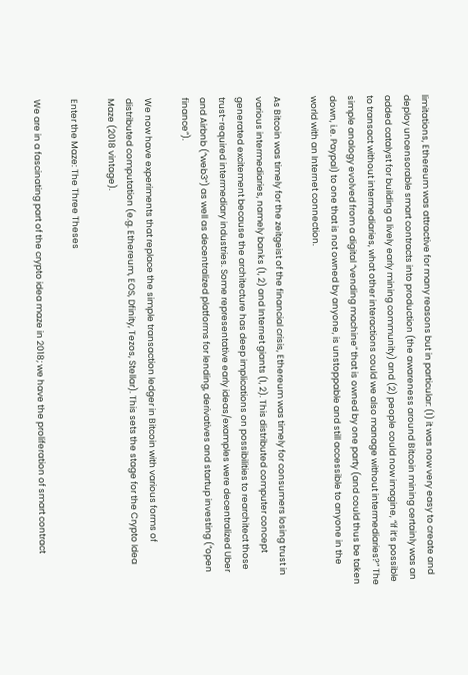limitations, Ethereum was attractive for many reasons but in particular: (1) it was now very easy to create and deploy uncensorable smart contracts into production (the awareness around Bitcoin mining certainly was an added catalyst for building a lively early mining community) and (2) people could now imagine, “if it’s possible to transact without intermediaries, what other interactions could we also manage without intermediaries?” The simple analogy evolved from a digital “vending machine” that is owned by one party (and could thus be taken down, i.e. Paypal) to one that is not owned by anyone, is unstoppable and still accessible to anyone in the world with an Internet connection.

As Bitcoin was timely for the zeitgeist of the financial crisis, Ethereum was timely for consumers losing trust in various intermediaries, namely banks (1, 2) and Internet giants (1, 2). This distributed computer concept generated excitement because the architecture has deep implications on possibilities to rearchitect those trust-required intermediary industries. Some representative early ideas/examples were decentralized Uber and Airbnb (“web3”) as well as decentralized platforms for lending, derivatives and startup investing (“open finance”).

We now have experiments that replace the simple transaction ledger in Bitcoin with various forms of distributed computation (e.g. Ethereum, EOS, Dfinity, Tezos, Stellar). This sets the stage for the Crypto Idea Maze (2018 vintage).

Enter the Maze: The Three Theses

We are in a fascinating part of the crypto idea maze in 2018; we have the proliferation of smart contract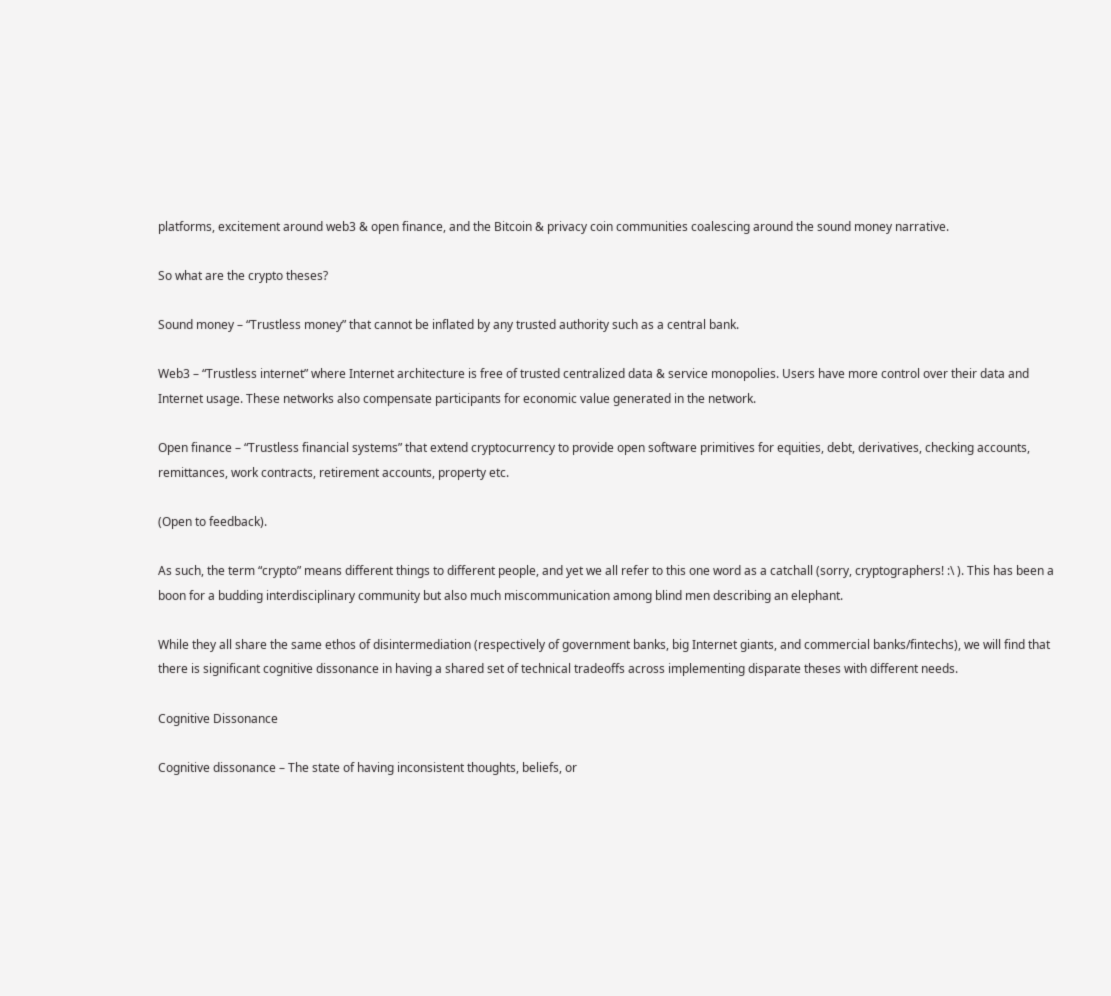platforms, excitement around web3 & open finance, and the Bitcoin & privacy coin communities coalescing around the sound money narrative.

So what are the crypto theses?

Sound money – “Trustless money” that cannot be inflated by any trusted authority such as a central bank.

Web3 – “Trustless internet” where Internet architecture is free of trusted centralized data & service monopolies. Users have more control over their data and Internet usage. These networks also compensate participants for economic value generated in the network.

Open finance – “Trustless financial systems” that extend cryptocurrency to provide open software primitives for equities, debt, derivatives, checking accounts, remittances, work contracts, retirement accounts, property etc.

(Open to feedback).

As such, the term “crypto” means different things to different people, and yet we all refer to this one word as a catchall (sorry, cryptographers! :\ ). This has been a boon for a budding interdisciplinary community but also much miscommunication among blind men describing an elephant.

While they all share the same ethos of disintermediation (respectively of government banks, big Internet giants, and commercial banks/fintechs), we will find that there is significant cognitive dissonance in having a shared set of technical tradeoffs across implementing disparate theses with different needs.

Cognitive Dissonance

Cognitive dissonance – The state of having inconsistent thoughts, beliefs, or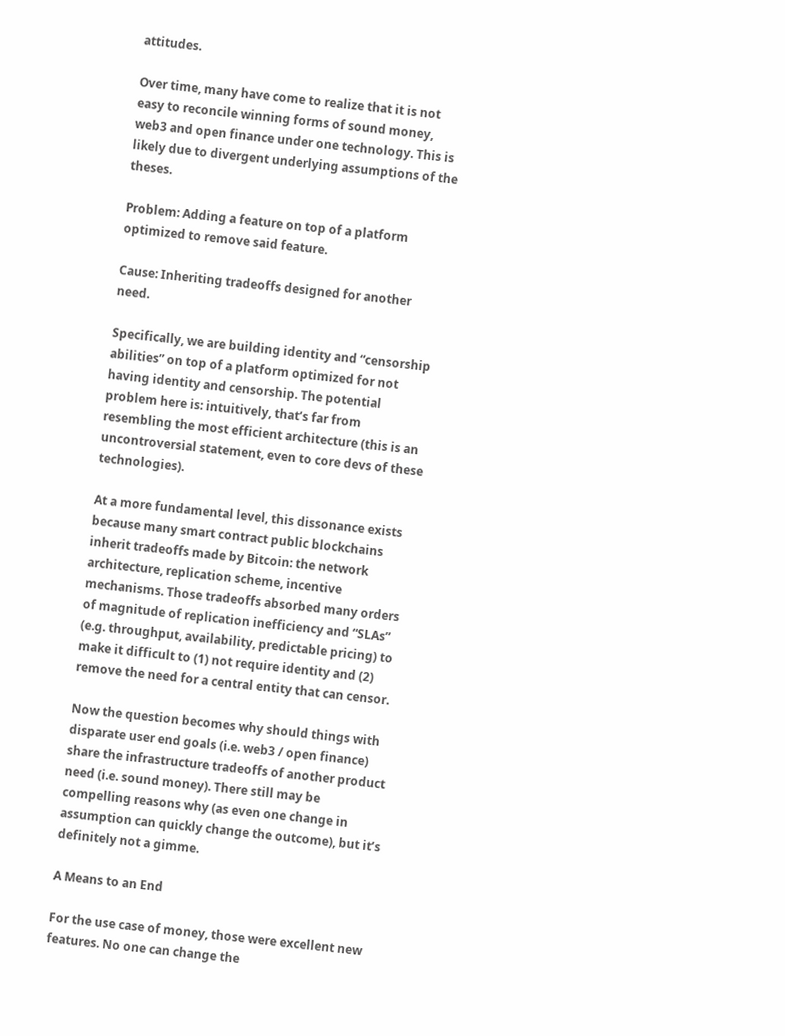attitudes.

Over time, many have come to realize that it is not easy to reconcile winning forms of sound money, web3 and open finance under one technology. This is likely due to divergent underlying assumptions of the theses.

Problem: Adding a feature on top of a platform optimized to remove said feature.

Cause: Inheriting tradeoffs designed for another need.

Specifically, we are building identity and “censorship abilities” on top of a platform optimized for not having identity and censorship. The potential problem here is: intuitively, that’s far from resembling the most efficient architecture (this is an uncontroversial statement, even to core devs of these technologies).

At a more fundamental level, this dissonance exists because many smart contract public blockchains inherit tradeoffs made by Bitcoin: the network architecture, replication scheme, incentive mechanisms. Those tradeoffs absorbed many orders of magnitude of replication inefficiency and “SLAs” (e.g. throughput, availability, predictable pricing) to make it difficult to (1) not require identity and (2) remove the need for a central entity that can censor.

Now the question becomes why should things with disparate user end goals (i.e. web3 / open finance) share the infrastructure tradeoffs of another product need (i.e. sound money). There still may be compelling reasons why (as even one change in assumption can quickly change the outcome), but it’s definitely not a gimme.

A Means to an End

For the use case of money, those were excellent new features. No one can change the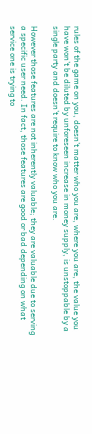rules of the game on you, doesn’t matter who you are, where you are, the value you have won’t be diluted by unforeseen increase in money supply, is unstoppable by a single party and doesn’t require to know who you are.

However those features are not inherently valuable; they are valuable due to serving a specific user need. In fact, those features are good or bad depending on what service one is trying to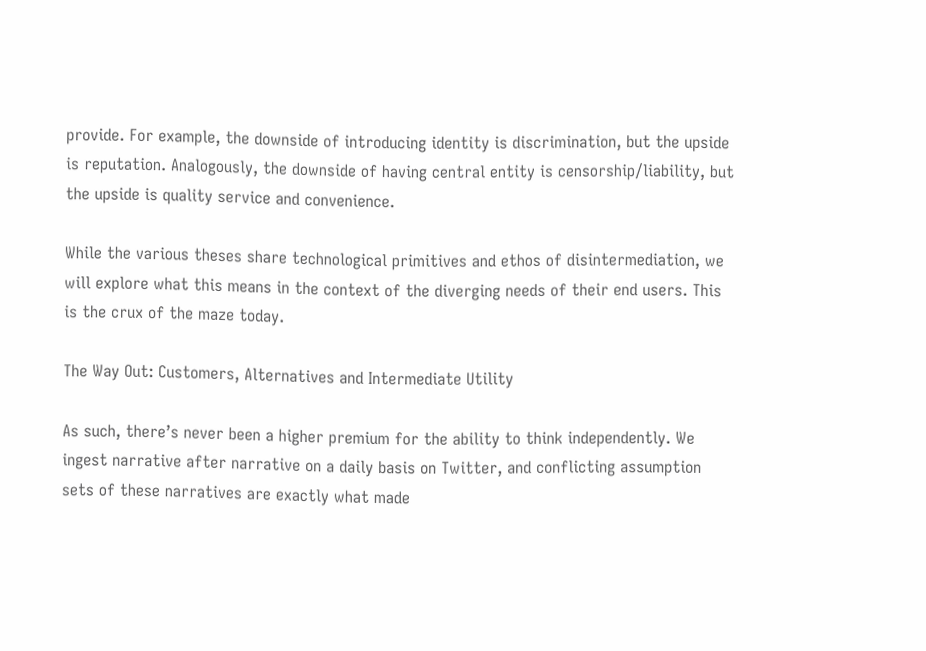provide. For example, the downside of introducing identity is discrimination, but the upside is reputation. Analogously, the downside of having central entity is censorship/liability, but the upside is quality service and convenience.

While the various theses share technological primitives and ethos of disintermediation, we will explore what this means in the context of the diverging needs of their end users. This is the crux of the maze today.

The Way Out: Customers, Alternatives and Intermediate Utility

As such, there’s never been a higher premium for the ability to think independently. We ingest narrative after narrative on a daily basis on Twitter, and conflicting assumption sets of these narratives are exactly what made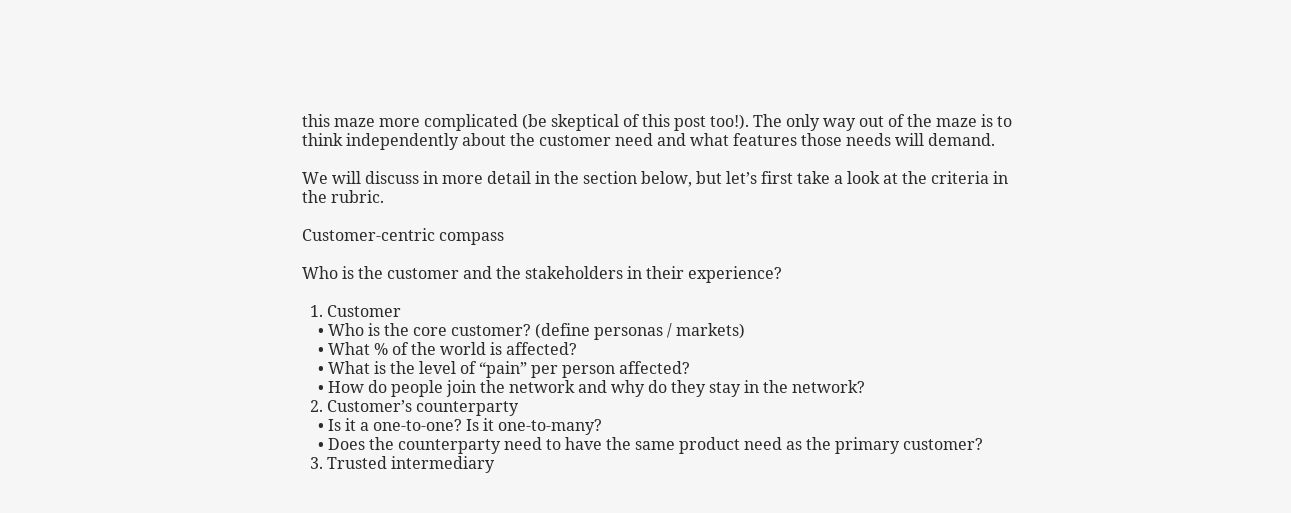this maze more complicated (be skeptical of this post too!). The only way out of the maze is to think independently about the customer need and what features those needs will demand.

We will discuss in more detail in the section below, but let’s first take a look at the criteria in the rubric.

Customer-centric compass

Who is the customer and the stakeholders in their experience?

  1. Customer
    • Who is the core customer? (define personas / markets)
    • What % of the world is affected?
    • What is the level of “pain” per person affected?
    • How do people join the network and why do they stay in the network?
  2. Customer’s counterparty
    • Is it a one-to-one? Is it one-to-many?
    • Does the counterparty need to have the same product need as the primary customer?
  3. Trusted intermediary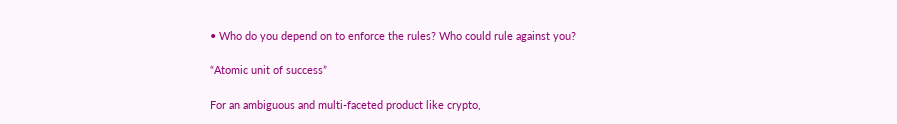• Who do you depend on to enforce the rules? Who could rule against you?

“Atomic unit of success”

For an ambiguous and multi-faceted product like crypto,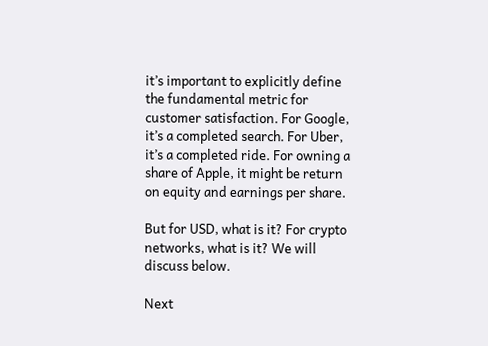it’s important to explicitly define the fundamental metric for customer satisfaction. For Google, it’s a completed search. For Uber, it’s a completed ride. For owning a share of Apple, it might be return on equity and earnings per share.

But for USD, what is it? For crypto networks, what is it? We will discuss below.

Next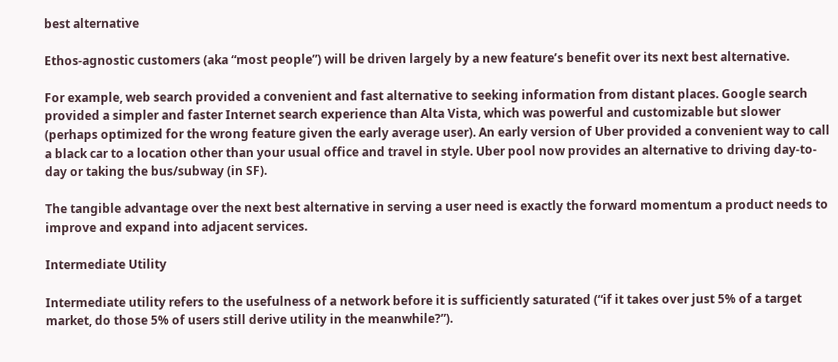best alternative

Ethos-agnostic customers (aka “most people”) will be driven largely by a new feature’s benefit over its next best alternative.

For example, web search provided a convenient and fast alternative to seeking information from distant places. Google search provided a simpler and faster Internet search experience than Alta Vista, which was powerful and customizable but slower (perhaps optimized for the wrong feature given the early average user). An early version of Uber provided a convenient way to call a black car to a location other than your usual office and travel in style. Uber pool now provides an alternative to driving day-to-day or taking the bus/subway (in SF).

The tangible advantage over the next best alternative in serving a user need is exactly the forward momentum a product needs to improve and expand into adjacent services.

Intermediate Utility

Intermediate utility refers to the usefulness of a network before it is sufficiently saturated (“if it takes over just 5% of a target market, do those 5% of users still derive utility in the meanwhile?”).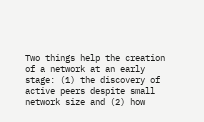Two things help the creation of a network at an early stage: (1) the discovery of active peers despite small network size and (2) how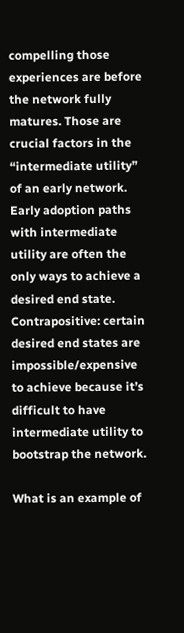compelling those experiences are before the network fully matures. Those are crucial factors in the “intermediate utility” of an early network. Early adoption paths with intermediate utility are often the only ways to achieve a desired end state. Contrapositive: certain desired end states are impossible/expensive to achieve because it’s difficult to have intermediate utility to bootstrap the network.

What is an example of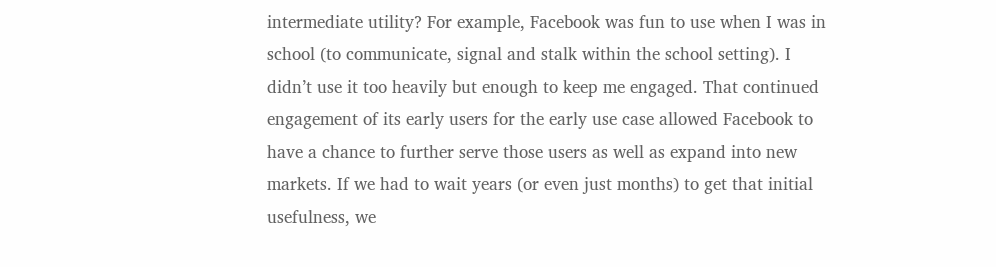intermediate utility? For example, Facebook was fun to use when I was in school (to communicate, signal and stalk within the school setting). I didn’t use it too heavily but enough to keep me engaged. That continued engagement of its early users for the early use case allowed Facebook to have a chance to further serve those users as well as expand into new markets. If we had to wait years (or even just months) to get that initial usefulness, we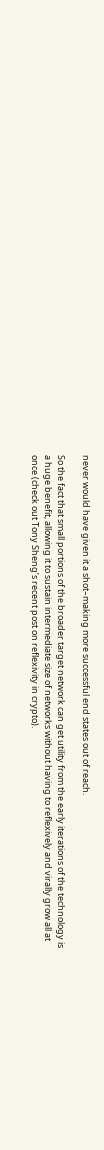never would have given it a shot–making more successful end states out of reach.

So the fact that small portions of the broader target network can get utility from the early iterations of the technology is a huge benefit, allowing it to sustain intermediate size of networks without having to reflexively and virally grow all at once (check out Tony Sheng’s recent post on reflexivity in crypto).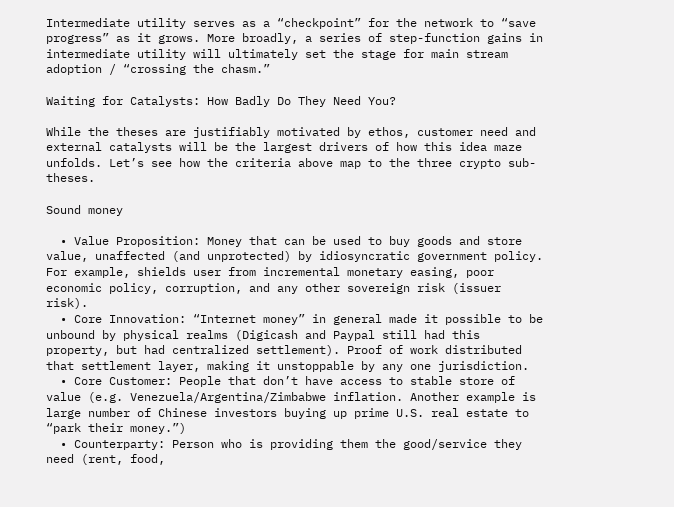Intermediate utility serves as a “checkpoint” for the network to “save progress” as it grows. More broadly, a series of step-function gains in intermediate utility will ultimately set the stage for main stream adoption / “crossing the chasm.”

Waiting for Catalysts: How Badly Do They Need You?

While the theses are justifiably motivated by ethos, customer need and external catalysts will be the largest drivers of how this idea maze unfolds. Let’s see how the criteria above map to the three crypto sub-theses.

Sound money

  • Value Proposition: Money that can be used to buy goods and store value, unaffected (and unprotected) by idiosyncratic government policy. For example, shields user from incremental monetary easing, poor economic policy, corruption, and any other sovereign risk (issuer risk).
  • Core Innovation: “Internet money” in general made it possible to be unbound by physical realms (Digicash and Paypal still had this property, but had centralized settlement). Proof of work distributed that settlement layer, making it unstoppable by any one jurisdiction.
  • Core Customer: People that don’t have access to stable store of value (e.g. Venezuela/Argentina/Zimbabwe inflation. Another example is large number of Chinese investors buying up prime U.S. real estate to “park their money.”)
  • Counterparty: Person who is providing them the good/service they need (rent, food,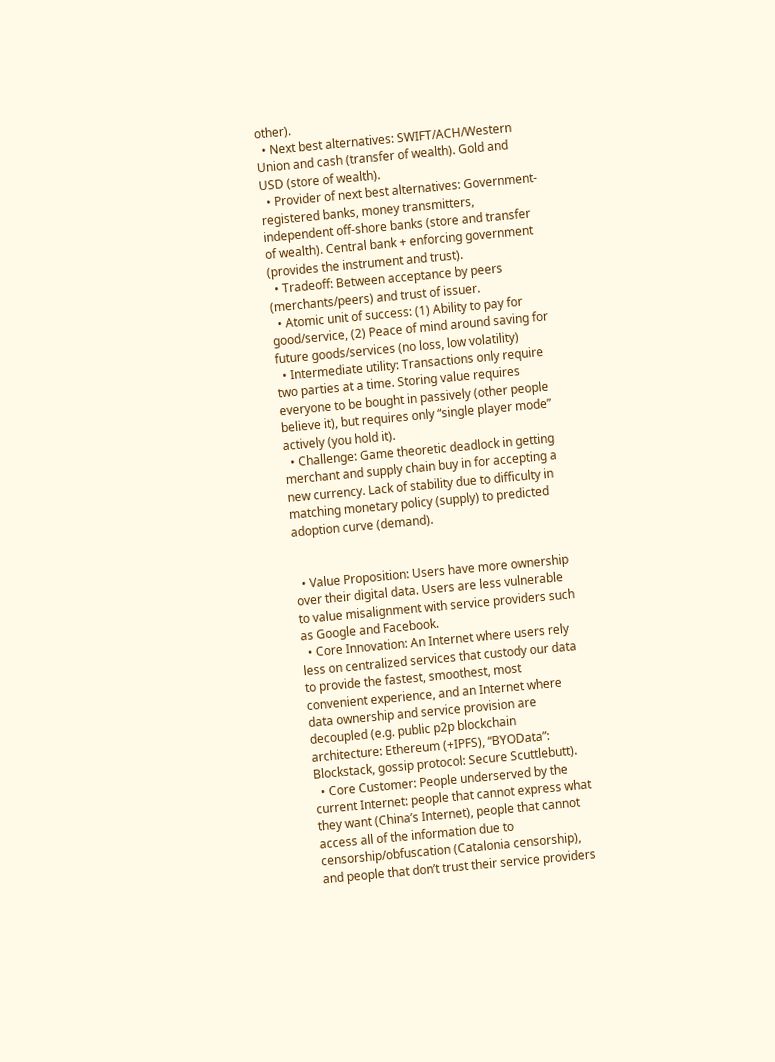other).
  • Next best alternatives: SWIFT/ACH/Western Union and cash (transfer of wealth). Gold and USD (store of wealth).
  • Provider of next best alternatives: Government-registered banks, money transmitters, independent off-shore banks (store and transfer of wealth). Central bank + enforcing government (provides the instrument and trust).
  • Tradeoff: Between acceptance by peers (merchants/peers) and trust of issuer.
  • Atomic unit of success: (1) Ability to pay for good/service, (2) Peace of mind around saving for future goods/services (no loss, low volatility)
  • Intermediate utility: Transactions only require two parties at a time. Storing value requires everyone to be bought in passively (other people believe it), but requires only “single player mode” actively (you hold it).
  • Challenge: Game theoretic deadlock in getting merchant and supply chain buy in for accepting a new currency. Lack of stability due to difficulty in matching monetary policy (supply) to predicted adoption curve (demand).


  • Value Proposition: Users have more ownership over their digital data. Users are less vulnerable to value misalignment with service providers such as Google and Facebook.
  • Core Innovation: An Internet where users rely less on centralized services that custody our data to provide the fastest, smoothest, most convenient experience, and an Internet where data ownership and service provision are decoupled (e.g. public p2p blockchain architecture: Ethereum (+IPFS), “BYOData”: Blockstack, gossip protocol: Secure Scuttlebutt).
  • Core Customer: People underserved by the current Internet: people that cannot express what they want (China’s Internet), people that cannot access all of the information due to censorship/obfuscation (Catalonia censorship), and people that don’t trust their service providers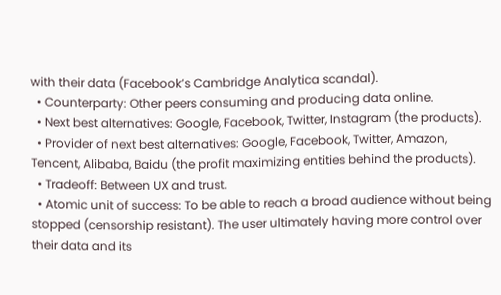with their data (Facebook’s Cambridge Analytica scandal).
  • Counterparty: Other peers consuming and producing data online.
  • Next best alternatives: Google, Facebook, Twitter, Instagram (the products).
  • Provider of next best alternatives: Google, Facebook, Twitter, Amazon, Tencent, Alibaba, Baidu (the profit maximizing entities behind the products).
  • Tradeoff: Between UX and trust.
  • Atomic unit of success: To be able to reach a broad audience without being stopped (censorship resistant). The user ultimately having more control over their data and its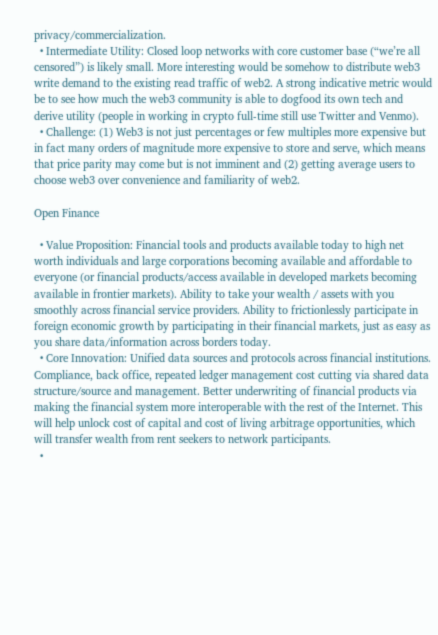privacy/commercialization.
  • Intermediate Utility: Closed loop networks with core customer base (“we’re all censored”) is likely small. More interesting would be somehow to distribute web3 write demand to the existing read traffic of web2. A strong indicative metric would be to see how much the web3 community is able to dogfood its own tech and derive utility (people in working in crypto full-time still use Twitter and Venmo).
  • Challenge: (1) Web3 is not just percentages or few multiples more expensive but in fact many orders of magnitude more expensive to store and serve, which means that price parity may come but is not imminent and (2) getting average users to choose web3 over convenience and familiarity of web2.

Open Finance

  • Value Proposition: Financial tools and products available today to high net worth individuals and large corporations becoming available and affordable to everyone (or financial products/access available in developed markets becoming available in frontier markets). Ability to take your wealth / assets with you smoothly across financial service providers. Ability to frictionlessly participate in foreign economic growth by participating in their financial markets, just as easy as you share data/information across borders today.
  • Core Innovation: Unified data sources and protocols across financial institutions. Compliance, back office, repeated ledger management cost cutting via shared data structure/source and management. Better underwriting of financial products via making the financial system more interoperable with the rest of the Internet. This will help unlock cost of capital and cost of living arbitrage opportunities, which will transfer wealth from rent seekers to network participants.
  •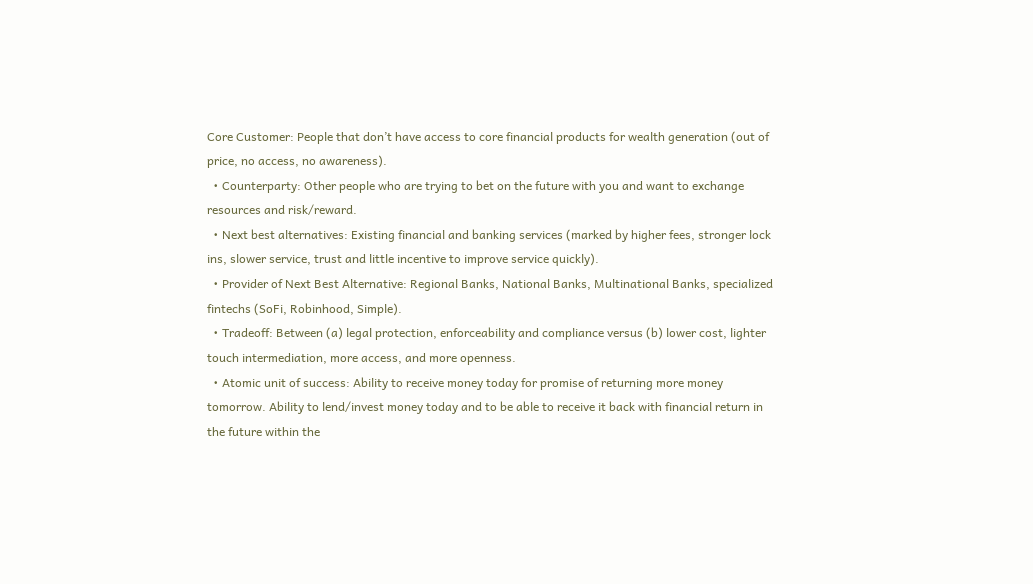Core Customer: People that don’t have access to core financial products for wealth generation (out of price, no access, no awareness).
  • Counterparty: Other people who are trying to bet on the future with you and want to exchange resources and risk/reward.
  • Next best alternatives: Existing financial and banking services (marked by higher fees, stronger lock ins, slower service, trust and little incentive to improve service quickly).
  • Provider of Next Best Alternative: Regional Banks, National Banks, Multinational Banks, specialized fintechs (SoFi, Robinhood, Simple).
  • Tradeoff: Between (a) legal protection, enforceability and compliance versus (b) lower cost, lighter touch intermediation, more access, and more openness.
  • Atomic unit of success: Ability to receive money today for promise of returning more money tomorrow. Ability to lend/invest money today and to be able to receive it back with financial return in the future within the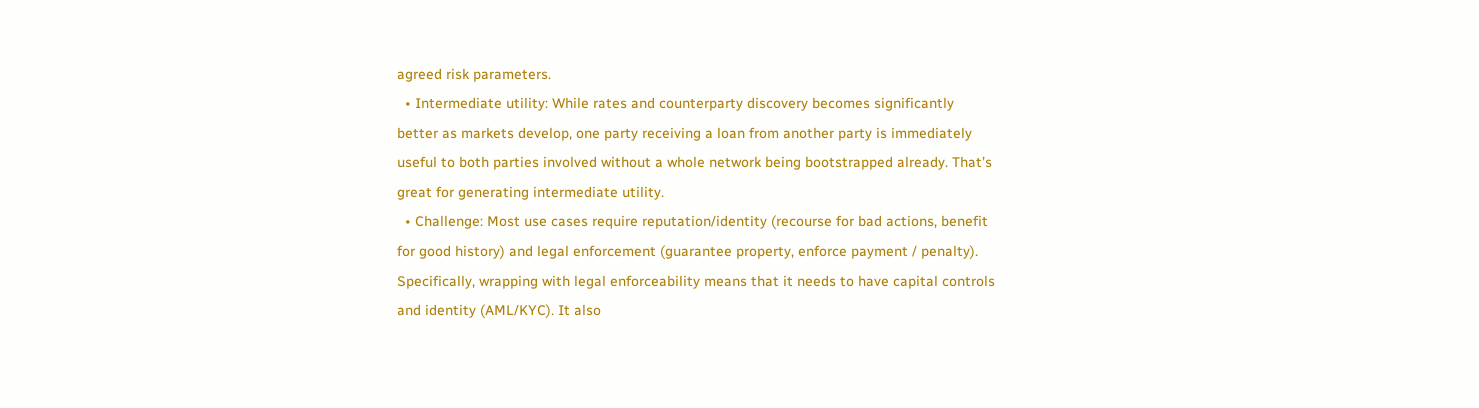agreed risk parameters.
  • Intermediate utility: While rates and counterparty discovery becomes significantly better as markets develop, one party receiving a loan from another party is immediately useful to both parties involved without a whole network being bootstrapped already. That’s great for generating intermediate utility.
  • Challenge: Most use cases require reputation/identity (recourse for bad actions, benefit for good history) and legal enforcement (guarantee property, enforce payment / penalty). Specifically, wrapping with legal enforceability means that it needs to have capital controls and identity (AML/KYC). It also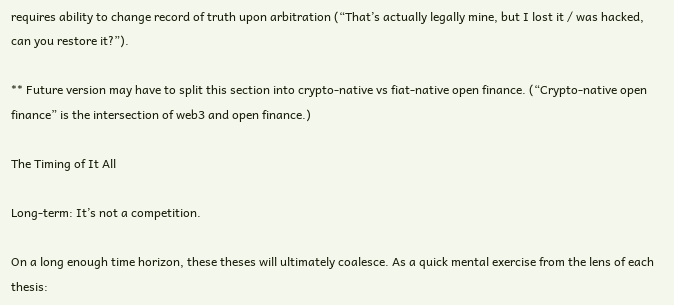requires ability to change record of truth upon arbitration (“That’s actually legally mine, but I lost it / was hacked, can you restore it?”).

** Future version may have to split this section into crypto-native vs fiat-native open finance. (“Crypto-native open finance” is the intersection of web3 and open finance.)

The Timing of It All

Long-term: It’s not a competition.

On a long enough time horizon, these theses will ultimately coalesce. As a quick mental exercise from the lens of each thesis: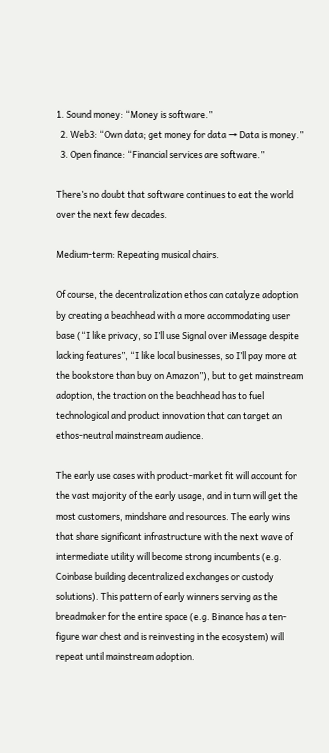1. Sound money: “Money is software.”
  2. Web3: “Own data; get money for data → Data is money.”
  3. Open finance: “Financial services are software.”

There’s no doubt that software continues to eat the world over the next few decades.

Medium-term: Repeating musical chairs.

Of course, the decentralization ethos can catalyze adoption by creating a beachhead with a more accommodating user base (“I like privacy, so I’ll use Signal over iMessage despite lacking features”, “I like local businesses, so I’ll pay more at the bookstore than buy on Amazon”), but to get mainstream adoption, the traction on the beachhead has to fuel technological and product innovation that can target an ethos-neutral mainstream audience.

The early use cases with product-market fit will account for the vast majority of the early usage, and in turn will get the most customers, mindshare and resources. The early wins that share significant infrastructure with the next wave of intermediate utility will become strong incumbents (e.g. Coinbase building decentralized exchanges or custody solutions). This pattern of early winners serving as the breadmaker for the entire space (e.g. Binance has a ten-figure war chest and is reinvesting in the ecosystem) will repeat until mainstream adoption.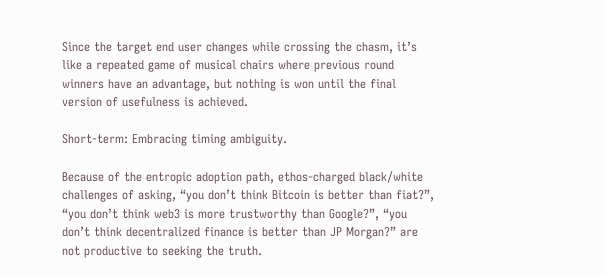Since the target end user changes while crossing the chasm, it’s like a repeated game of musical chairs where previous round winners have an advantage, but nothing is won until the final version of usefulness is achieved.

Short-term: Embracing timing ambiguity.

Because of the entropic adoption path, ethos-charged black/white challenges of asking, “you don’t think Bitcoin is better than fiat?”, “you don’t think web3 is more trustworthy than Google?”, “you don’t think decentralized finance is better than JP Morgan?” are not productive to seeking the truth.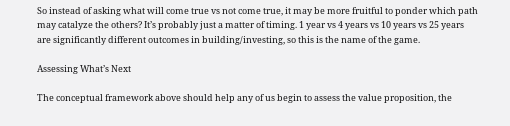So instead of asking what will come true vs not come true, it may be more fruitful to ponder which path may catalyze the others? It’s probably just a matter of timing. 1 year vs 4 years vs 10 years vs 25 years are significantly different outcomes in building/investing, so this is the name of the game.

Assessing What’s Next

The conceptual framework above should help any of us begin to assess the value proposition, the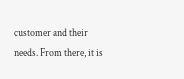customer and their needs. From there, it is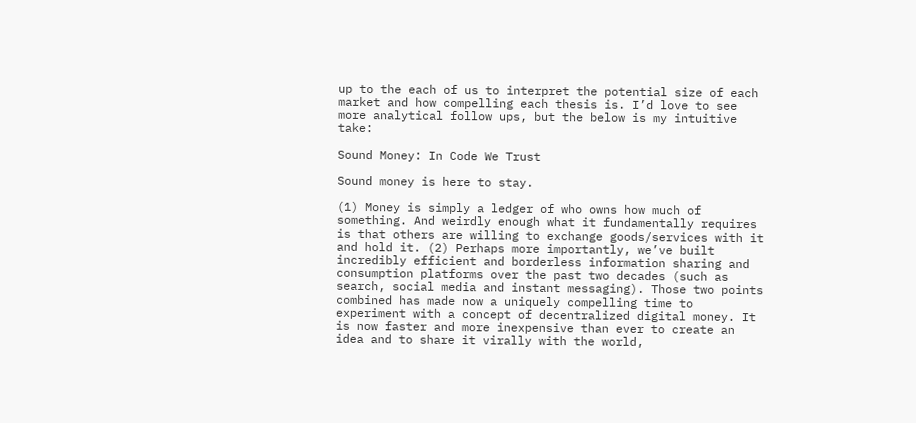up to the each of us to interpret the potential size of each market and how compelling each thesis is. I’d love to see more analytical follow ups, but the below is my intuitive take:

Sound Money: In Code We Trust

Sound money is here to stay.

(1) Money is simply a ledger of who owns how much of something. And weirdly enough what it fundamentally requires is that others are willing to exchange goods/services with it and hold it. (2) Perhaps more importantly, we’ve built incredibly efficient and borderless information sharing and consumption platforms over the past two decades (such as search, social media and instant messaging). Those two points combined has made now a uniquely compelling time to experiment with a concept of decentralized digital money. It is now faster and more inexpensive than ever to create an idea and to share it virally with the world,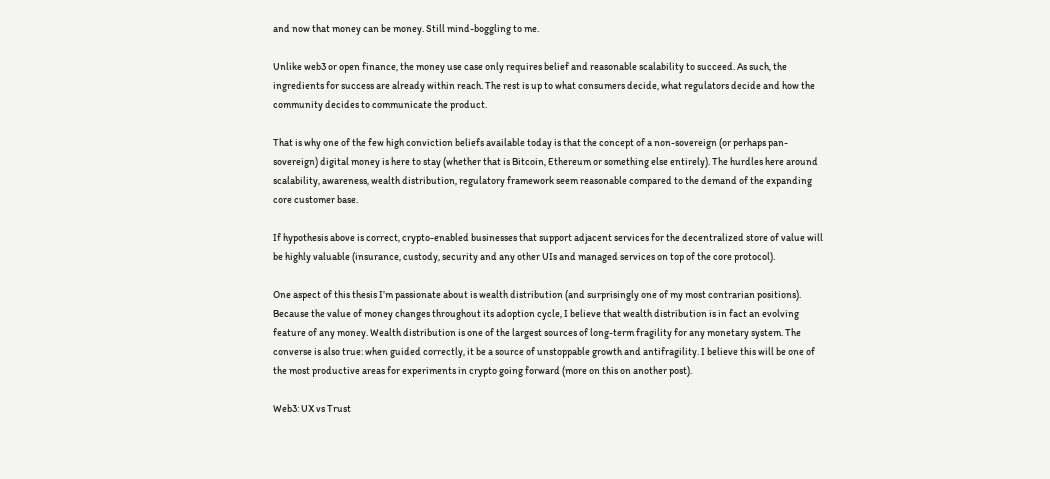and now that money can be money. Still mind-boggling to me.

Unlike web3 or open finance, the money use case only requires belief and reasonable scalability to succeed. As such, the ingredients for success are already within reach. The rest is up to what consumers decide, what regulators decide and how the community decides to communicate the product.

That is why one of the few high conviction beliefs available today is that the concept of a non-sovereign (or perhaps pan-sovereign) digital money is here to stay (whether that is Bitcoin, Ethereum or something else entirely). The hurdles here around scalability, awareness, wealth distribution, regulatory framework seem reasonable compared to the demand of the expanding core customer base.

If hypothesis above is correct, crypto-enabled businesses that support adjacent services for the decentralized store of value will be highly valuable (insurance, custody, security and any other UIs and managed services on top of the core protocol).

One aspect of this thesis I’m passionate about is wealth distribution (and surprisingly one of my most contrarian positions). Because the value of money changes throughout its adoption cycle, I believe that wealth distribution is in fact an evolving feature of any money. Wealth distribution is one of the largest sources of long-term fragility for any monetary system. The converse is also true: when guided correctly, it be a source of unstoppable growth and antifragility. I believe this will be one of the most productive areas for experiments in crypto going forward (more on this on another post).

Web3: UX vs Trust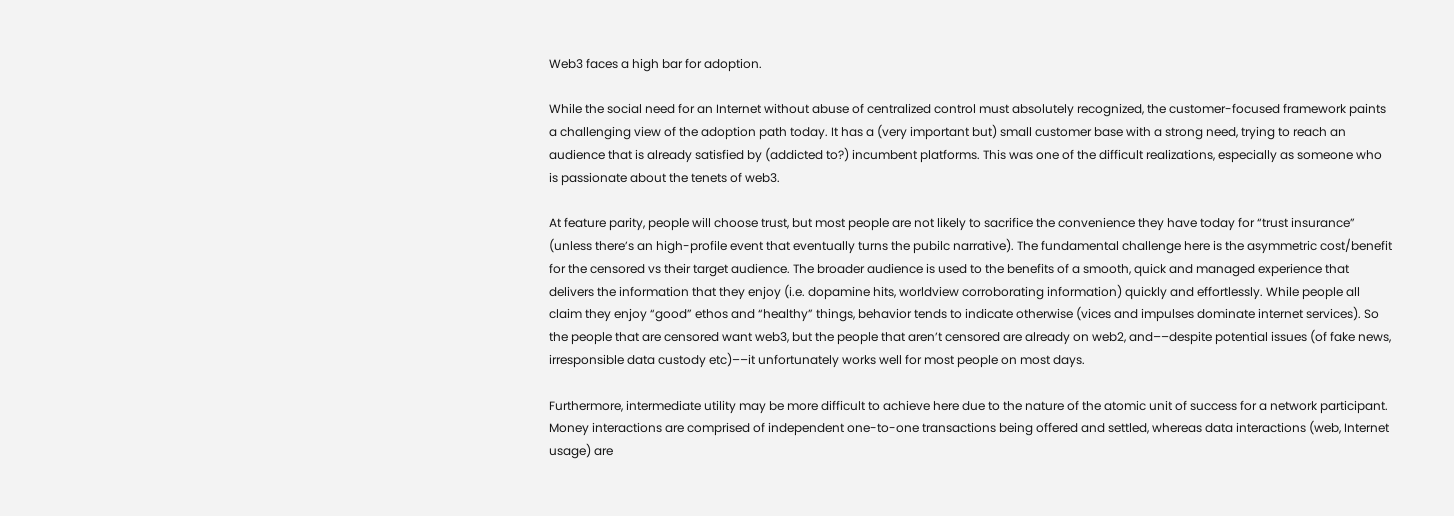Web3 faces a high bar for adoption.

While the social need for an Internet without abuse of centralized control must absolutely recognized, the customer-focused framework paints a challenging view of the adoption path today. It has a (very important but) small customer base with a strong need, trying to reach an audience that is already satisfied by (addicted to?) incumbent platforms. This was one of the difficult realizations, especially as someone who is passionate about the tenets of web3.

At feature parity, people will choose trust, but most people are not likely to sacrifice the convenience they have today for “trust insurance” (unless there’s an high-profile event that eventually turns the pubilc narrative). The fundamental challenge here is the asymmetric cost/benefit for the censored vs their target audience. The broader audience is used to the benefits of a smooth, quick and managed experience that delivers the information that they enjoy (i.e. dopamine hits, worldview corroborating information) quickly and effortlessly. While people all claim they enjoy “good” ethos and “healthy” things, behavior tends to indicate otherwise (vices and impulses dominate internet services). So the people that are censored want web3, but the people that aren’t censored are already on web2, and––despite potential issues (of fake news, irresponsible data custody etc)––it unfortunately works well for most people on most days.

Furthermore, intermediate utility may be more difficult to achieve here due to the nature of the atomic unit of success for a network participant. Money interactions are comprised of independent one-to-one transactions being offered and settled, whereas data interactions (web, Internet usage) are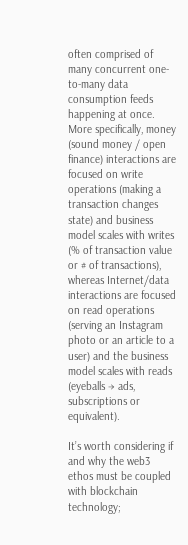often comprised of many concurrent one-to-many data consumption feeds happening at once. More specifically, money (sound money / open finance) interactions are focused on write operations (making a transaction changes state) and business model scales with writes (% of transaction value or # of transactions), whereas Internet/data interactions are focused on read operations (serving an Instagram photo or an article to a user) and the business model scales with reads (eyeballs → ads, subscriptions or equivalent).

It’s worth considering if and why the web3 ethos must be coupled with blockchain technology;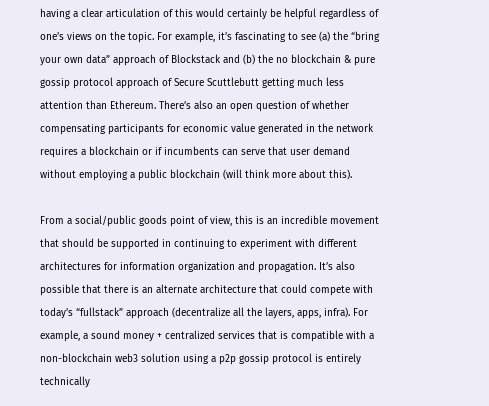having a clear articulation of this would certainly be helpful regardless of one’s views on the topic. For example, it’s fascinating to see (a) the “bring your own data” approach of Blockstack and (b) the no blockchain & pure gossip protocol approach of Secure Scuttlebutt getting much less attention than Ethereum. There’s also an open question of whether compensating participants for economic value generated in the network requires a blockchain or if incumbents can serve that user demand without employing a public blockchain (will think more about this).

From a social/public goods point of view, this is an incredible movement that should be supported in continuing to experiment with different architectures for information organization and propagation. It’s also possible that there is an alternate architecture that could compete with today’s “fullstack” approach (decentralize all the layers, apps, infra). For example, a sound money + centralized services that is compatible with a non-blockchain web3 solution using a p2p gossip protocol is entirely technically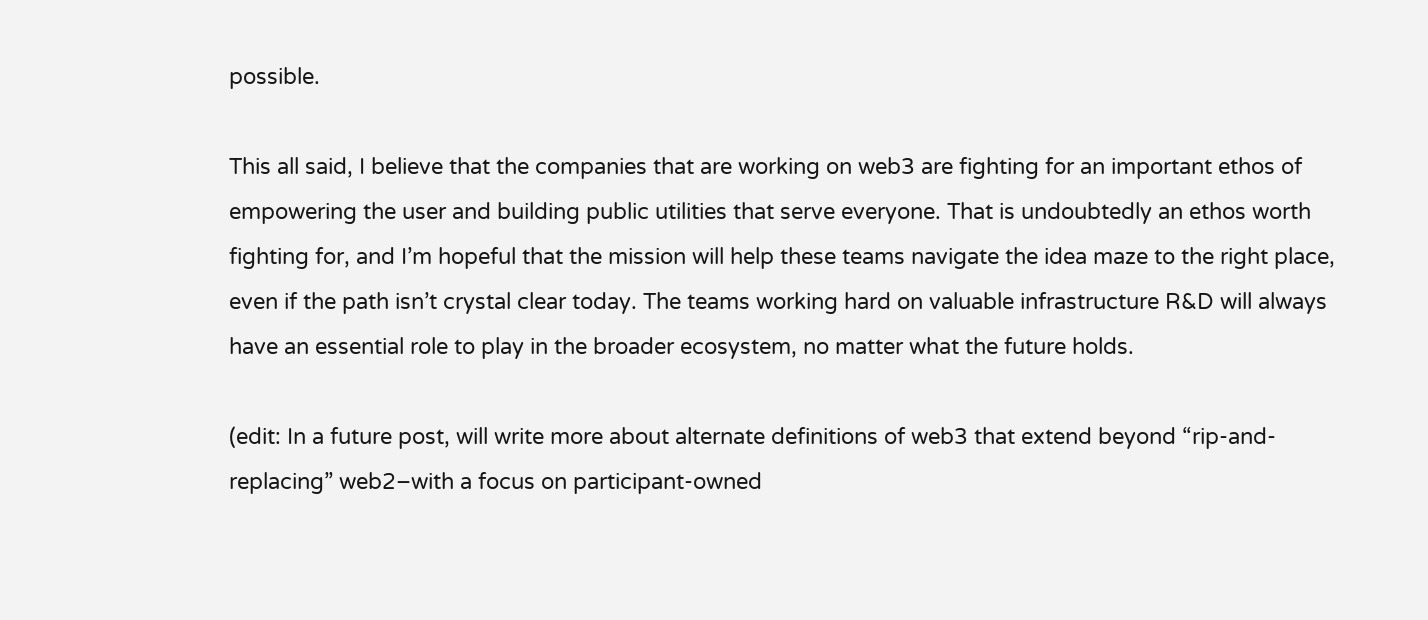possible.

This all said, I believe that the companies that are working on web3 are fighting for an important ethos of empowering the user and building public utilities that serve everyone. That is undoubtedly an ethos worth fighting for, and I’m hopeful that the mission will help these teams navigate the idea maze to the right place, even if the path isn’t crystal clear today. The teams working hard on valuable infrastructure R&D will always have an essential role to play in the broader ecosystem, no matter what the future holds.

(edit: In a future post, will write more about alternate definitions of web3 that extend beyond “rip-and-replacing” web2–with a focus on participant-owned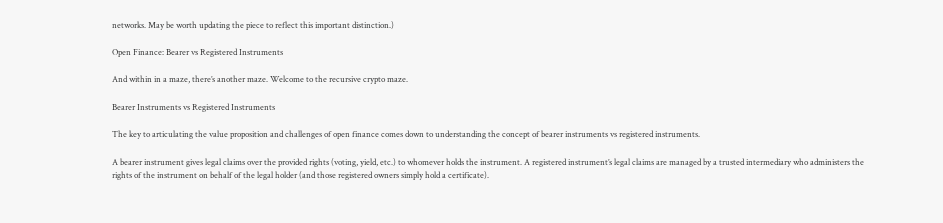networks. May be worth updating the piece to reflect this important distinction.)

Open Finance: Bearer vs Registered Instruments

And within in a maze, there’s another maze. Welcome to the recursive crypto maze.

Bearer Instruments vs Registered Instruments

The key to articulating the value proposition and challenges of open finance comes down to understanding the concept of bearer instruments vs registered instruments.

A bearer instrument gives legal claims over the provided rights (voting, yield, etc.) to whomever holds the instrument. A registered instrument’s legal claims are managed by a trusted intermediary who administers the rights of the instrument on behalf of the legal holder (and those registered owners simply hold a certificate).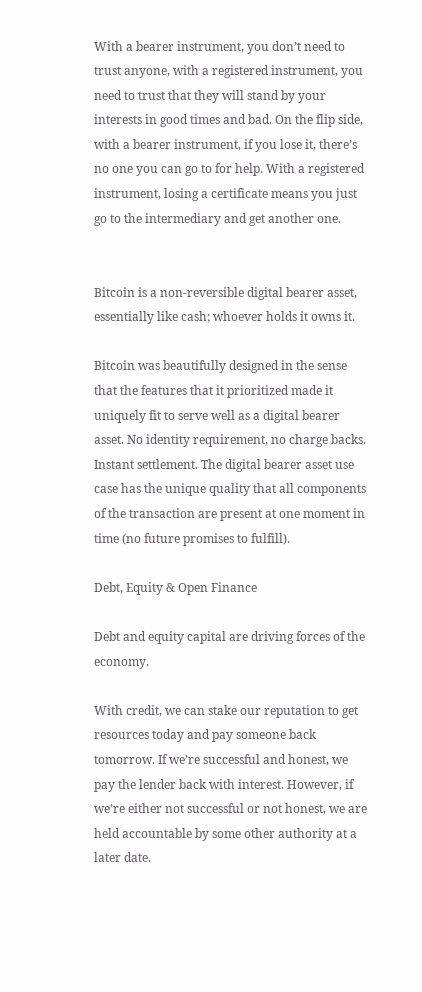With a bearer instrument, you don’t need to trust anyone, with a registered instrument, you need to trust that they will stand by your interests in good times and bad. On the flip side, with a bearer instrument, if you lose it, there’s no one you can go to for help. With a registered instrument, losing a certificate means you just go to the intermediary and get another one.


Bitcoin is a non-reversible digital bearer asset, essentially like cash; whoever holds it owns it.

Bitcoin was beautifully designed in the sense that the features that it prioritized made it uniquely fit to serve well as a digital bearer asset. No identity requirement, no charge backs. Instant settlement. The digital bearer asset use case has the unique quality that all components of the transaction are present at one moment in time (no future promises to fulfill).

Debt, Equity & Open Finance

Debt and equity capital are driving forces of the economy.

With credit, we can stake our reputation to get resources today and pay someone back tomorrow. If we’re successful and honest, we pay the lender back with interest. However, if we’re either not successful or not honest, we are held accountable by some other authority at a later date.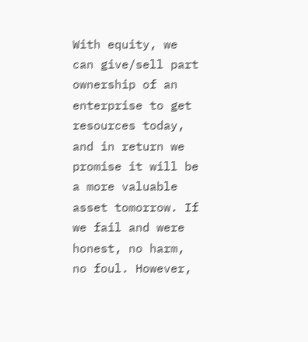With equity, we can give/sell part ownership of an enterprise to get resources today, and in return we promise it will be a more valuable asset tomorrow. If we fail and were honest, no harm, no foul. However,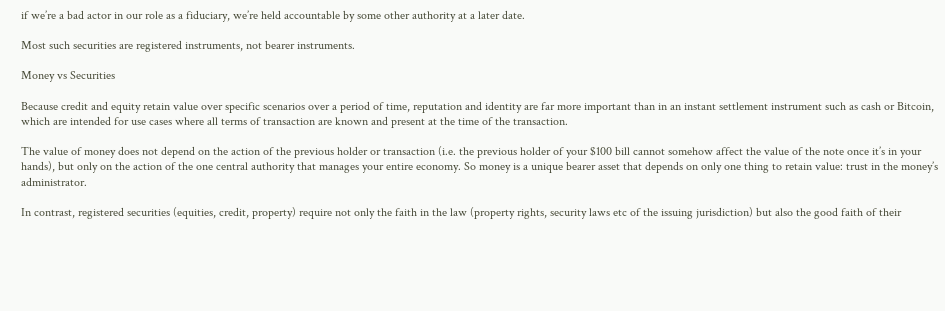if we’re a bad actor in our role as a fiduciary, we’re held accountable by some other authority at a later date.

Most such securities are registered instruments, not bearer instruments.

Money vs Securities

Because credit and equity retain value over specific scenarios over a period of time, reputation and identity are far more important than in an instant settlement instrument such as cash or Bitcoin, which are intended for use cases where all terms of transaction are known and present at the time of the transaction.

The value of money does not depend on the action of the previous holder or transaction (i.e. the previous holder of your $100 bill cannot somehow affect the value of the note once it’s in your hands), but only on the action of the one central authority that manages your entire economy. So money is a unique bearer asset that depends on only one thing to retain value: trust in the money’s administrator.

In contrast, registered securities (equities, credit, property) require not only the faith in the law (property rights, security laws etc of the issuing jurisdiction) but also the good faith of their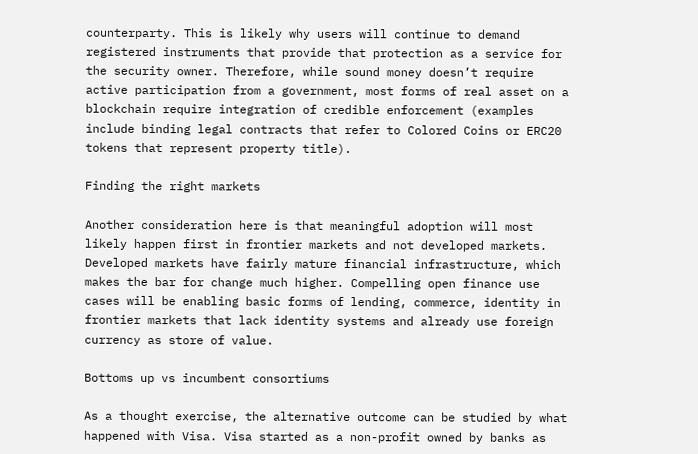counterparty. This is likely why users will continue to demand registered instruments that provide that protection as a service for the security owner. Therefore, while sound money doesn’t require active participation from a government, most forms of real asset on a blockchain require integration of credible enforcement (examples include binding legal contracts that refer to Colored Coins or ERC20 tokens that represent property title).

Finding the right markets

Another consideration here is that meaningful adoption will most likely happen first in frontier markets and not developed markets. Developed markets have fairly mature financial infrastructure, which makes the bar for change much higher. Compelling open finance use cases will be enabling basic forms of lending, commerce, identity in frontier markets that lack identity systems and already use foreign currency as store of value.

Bottoms up vs incumbent consortiums

As a thought exercise, the alternative outcome can be studied by what happened with Visa. Visa started as a non-profit owned by banks as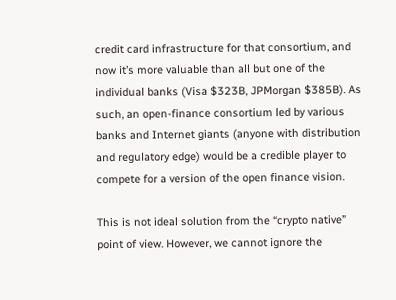credit card infrastructure for that consortium, and now it’s more valuable than all but one of the individual banks (Visa $323B, JPMorgan $385B). As such, an open-finance consortium led by various banks and Internet giants (anyone with distribution and regulatory edge) would be a credible player to compete for a version of the open finance vision.

This is not ideal solution from the “crypto native” point of view. However, we cannot ignore the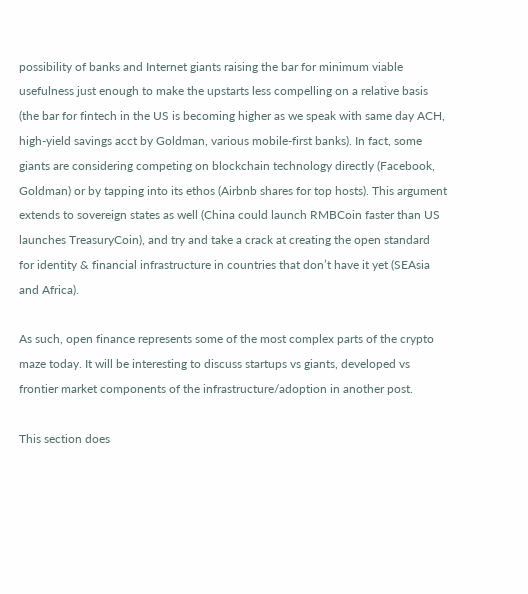possibility of banks and Internet giants raising the bar for minimum viable usefulness just enough to make the upstarts less compelling on a relative basis (the bar for fintech in the US is becoming higher as we speak with same day ACH, high-yield savings acct by Goldman, various mobile-first banks). In fact, some giants are considering competing on blockchain technology directly (Facebook, Goldman) or by tapping into its ethos (Airbnb shares for top hosts). This argument extends to sovereign states as well (China could launch RMBCoin faster than US launches TreasuryCoin), and try and take a crack at creating the open standard for identity & financial infrastructure in countries that don’t have it yet (SEAsia and Africa).

As such, open finance represents some of the most complex parts of the crypto maze today. It will be interesting to discuss startups vs giants, developed vs frontier market components of the infrastructure/adoption in another post.

This section does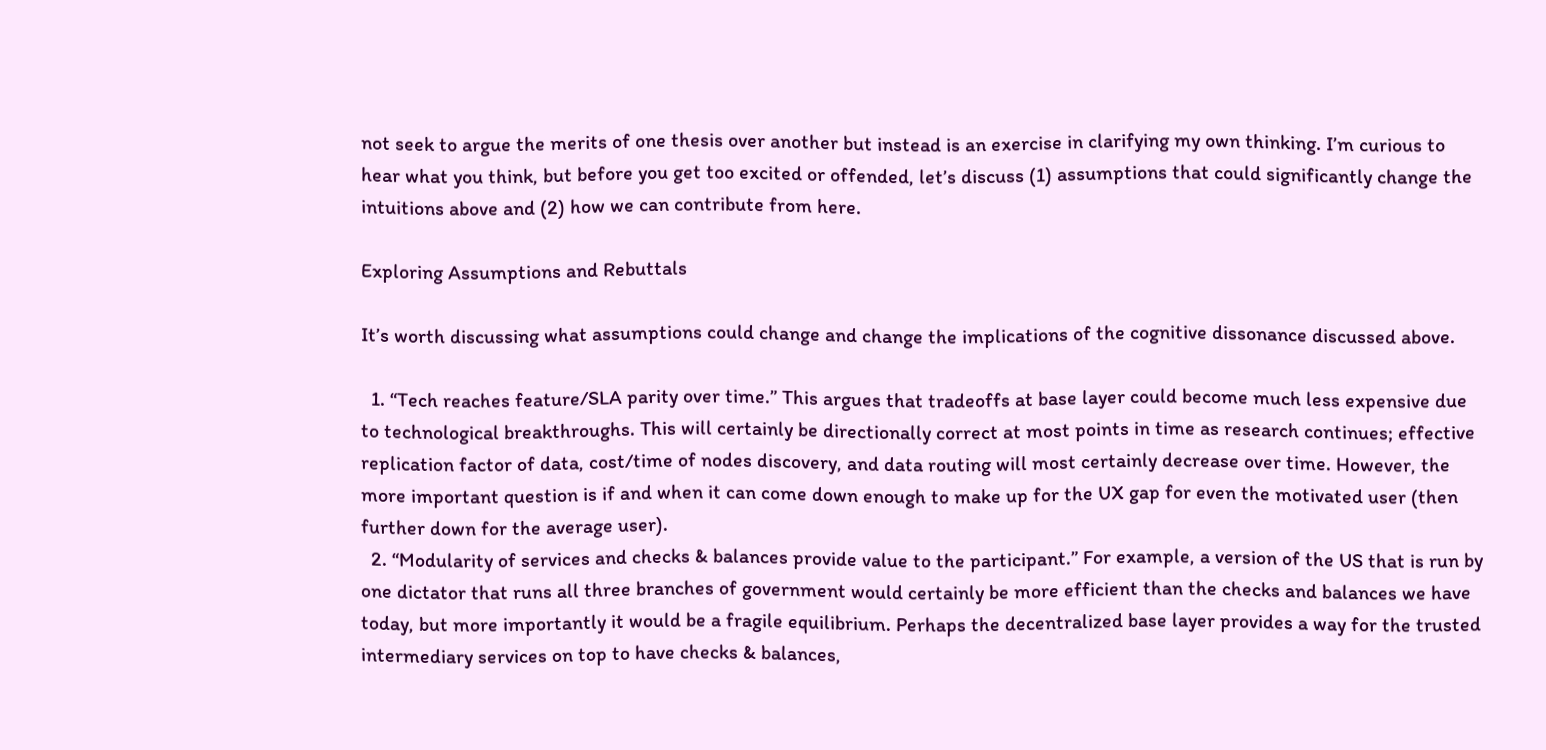not seek to argue the merits of one thesis over another but instead is an exercise in clarifying my own thinking. I’m curious to hear what you think, but before you get too excited or offended, let’s discuss (1) assumptions that could significantly change the intuitions above and (2) how we can contribute from here.

Exploring Assumptions and Rebuttals

It’s worth discussing what assumptions could change and change the implications of the cognitive dissonance discussed above.

  1. “Tech reaches feature/SLA parity over time.” This argues that tradeoffs at base layer could become much less expensive due to technological breakthroughs. This will certainly be directionally correct at most points in time as research continues; effective replication factor of data, cost/time of nodes discovery, and data routing will most certainly decrease over time. However, the more important question is if and when it can come down enough to make up for the UX gap for even the motivated user (then further down for the average user).
  2. “Modularity of services and checks & balances provide value to the participant.” For example, a version of the US that is run by one dictator that runs all three branches of government would certainly be more efficient than the checks and balances we have today, but more importantly it would be a fragile equilibrium. Perhaps the decentralized base layer provides a way for the trusted intermediary services on top to have checks & balances,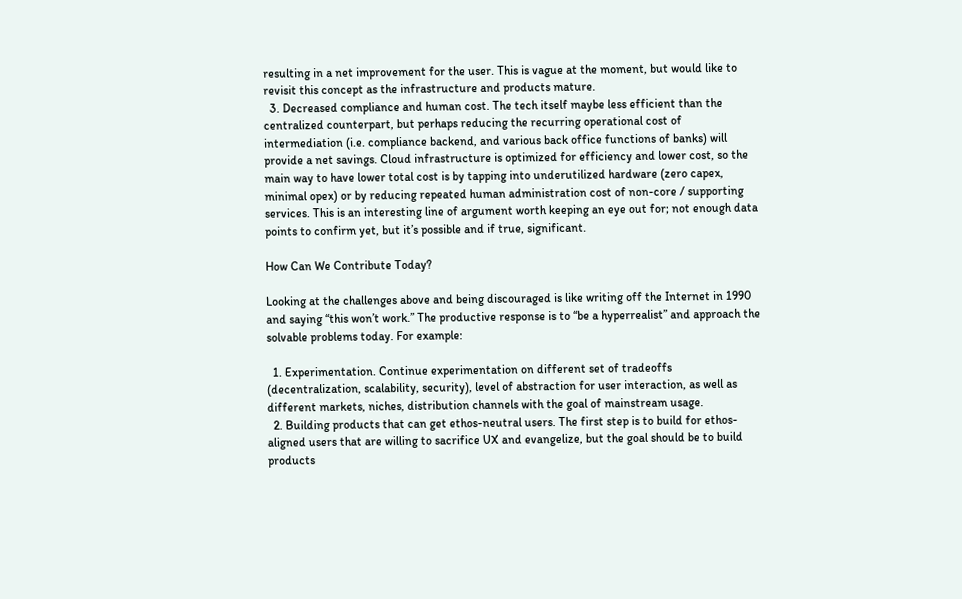resulting in a net improvement for the user. This is vague at the moment, but would like to revisit this concept as the infrastructure and products mature.
  3. Decreased compliance and human cost. The tech itself maybe less efficient than the centralized counterpart, but perhaps reducing the recurring operational cost of intermediation (i.e. compliance backend, and various back office functions of banks) will provide a net savings. Cloud infrastructure is optimized for efficiency and lower cost, so the main way to have lower total cost is by tapping into underutilized hardware (zero capex, minimal opex) or by reducing repeated human administration cost of non-core / supporting services. This is an interesting line of argument worth keeping an eye out for; not enough data points to confirm yet, but it’s possible and if true, significant.

How Can We Contribute Today?

Looking at the challenges above and being discouraged is like writing off the Internet in 1990 and saying “this won’t work.” The productive response is to “be a hyperrealist” and approach the solvable problems today. For example:

  1. Experimentation. Continue experimentation on different set of tradeoffs (decentralization, scalability, security), level of abstraction for user interaction, as well as different markets, niches, distribution channels with the goal of mainstream usage.
  2. Building products that can get ethos-neutral users. The first step is to build for ethos-aligned users that are willing to sacrifice UX and evangelize, but the goal should be to build products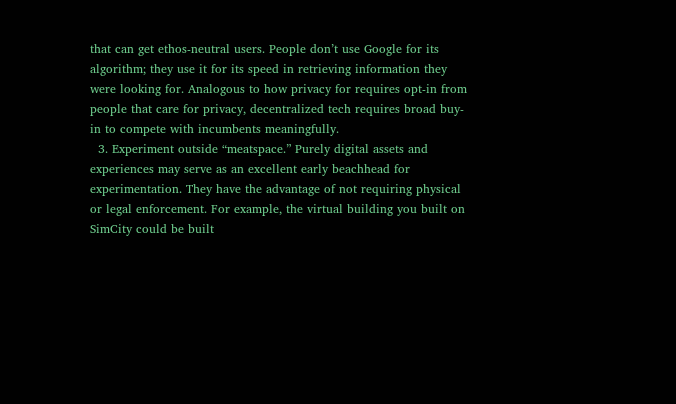that can get ethos-neutral users. People don’t use Google for its algorithm; they use it for its speed in retrieving information they were looking for. Analogous to how privacy for requires opt-in from people that care for privacy, decentralized tech requires broad buy-in to compete with incumbents meaningfully.
  3. Experiment outside “meatspace.” Purely digital assets and experiences may serve as an excellent early beachhead for experimentation. They have the advantage of not requiring physical or legal enforcement. For example, the virtual building you built on SimCity could be built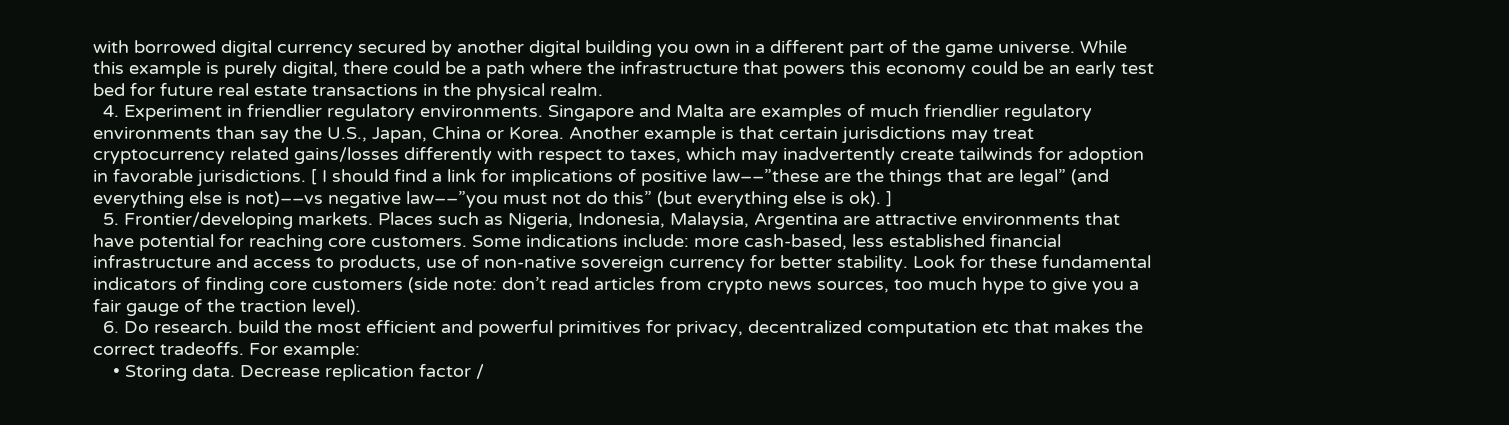with borrowed digital currency secured by another digital building you own in a different part of the game universe. While this example is purely digital, there could be a path where the infrastructure that powers this economy could be an early test bed for future real estate transactions in the physical realm.
  4. Experiment in friendlier regulatory environments. Singapore and Malta are examples of much friendlier regulatory environments than say the U.S., Japan, China or Korea. Another example is that certain jurisdictions may treat cryptocurrency related gains/losses differently with respect to taxes, which may inadvertently create tailwinds for adoption in favorable jurisdictions. [ I should find a link for implications of positive law––”these are the things that are legal” (and everything else is not)––vs negative law––”you must not do this” (but everything else is ok). ]
  5. Frontier/developing markets. Places such as Nigeria, Indonesia, Malaysia, Argentina are attractive environments that have potential for reaching core customers. Some indications include: more cash-based, less established financial infrastructure and access to products, use of non-native sovereign currency for better stability. Look for these fundamental indicators of finding core customers (side note: don’t read articles from crypto news sources, too much hype to give you a fair gauge of the traction level).
  6. Do research. build the most efficient and powerful primitives for privacy, decentralized computation etc that makes the correct tradeoffs. For example:
    • Storing data. Decrease replication factor /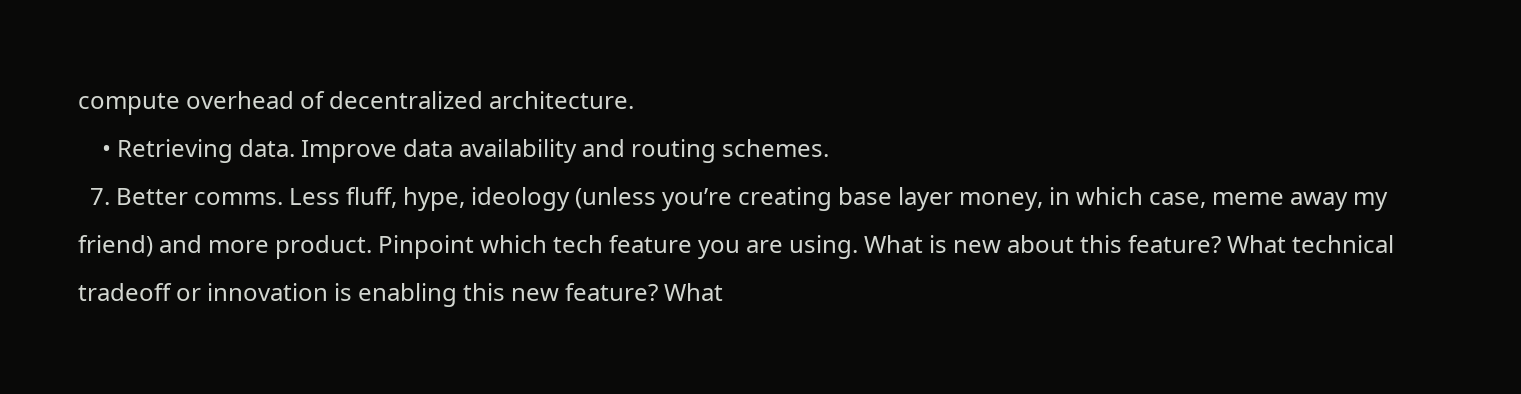compute overhead of decentralized architecture.
    • Retrieving data. Improve data availability and routing schemes.
  7. Better comms. Less fluff, hype, ideology (unless you’re creating base layer money, in which case, meme away my friend) and more product. Pinpoint which tech feature you are using. What is new about this feature? What technical tradeoff or innovation is enabling this new feature? What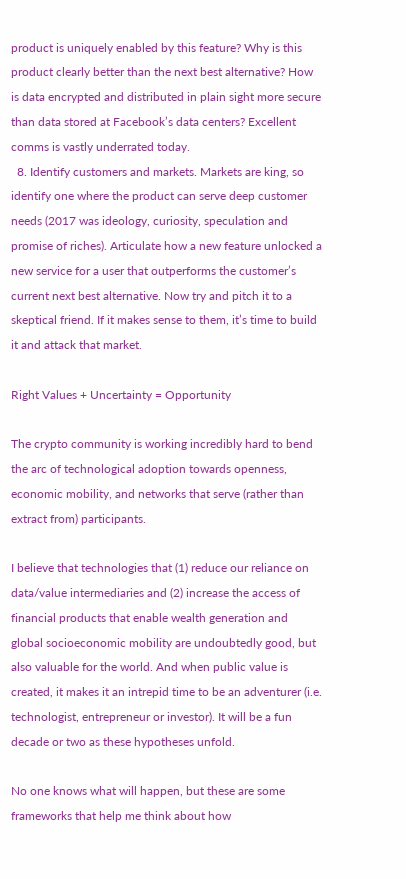product is uniquely enabled by this feature? Why is this product clearly better than the next best alternative? How is data encrypted and distributed in plain sight more secure than data stored at Facebook’s data centers? Excellent comms is vastly underrated today.
  8. Identify customers and markets. Markets are king, so identify one where the product can serve deep customer needs (2017 was ideology, curiosity, speculation and promise of riches). Articulate how a new feature unlocked a new service for a user that outperforms the customer’s current next best alternative. Now try and pitch it to a skeptical friend. If it makes sense to them, it’s time to build it and attack that market.

Right Values + Uncertainty = Opportunity

The crypto community is working incredibly hard to bend the arc of technological adoption towards openness, economic mobility, and networks that serve (rather than extract from) participants.

I believe that technologies that (1) reduce our reliance on data/value intermediaries and (2) increase the access of financial products that enable wealth generation and global socioeconomic mobility are undoubtedly good, but also valuable for the world. And when public value is created, it makes it an intrepid time to be an adventurer (i.e. technologist, entrepreneur or investor). It will be a fun decade or two as these hypotheses unfold.

No one knows what will happen, but these are some frameworks that help me think about how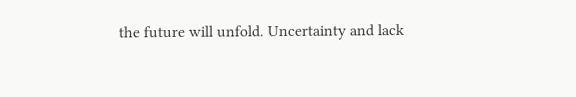the future will unfold. Uncertainty and lack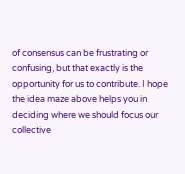of consensus can be frustrating or confusing, but that exactly is the opportunity for us to contribute. I hope the idea maze above helps you in deciding where we should focus our collective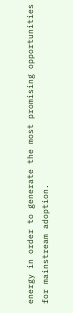energy in order to generate the most promising opportunities for mainstream adoption.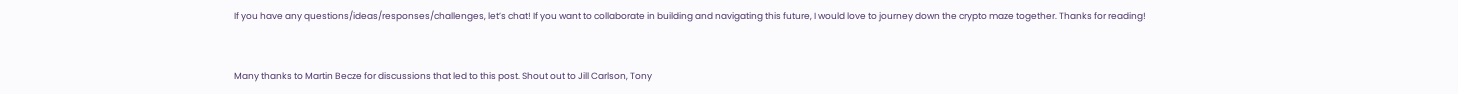If you have any questions/ideas/responses/challenges, let’s chat! If you want to collaborate in building and navigating this future, I would love to journey down the crypto maze together. Thanks for reading!


Many thanks to Martin Becze for discussions that led to this post. Shout out to Jill Carlson, Tony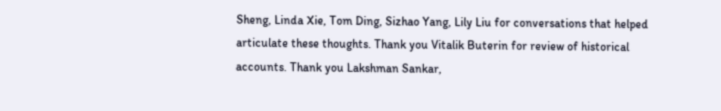Sheng, Linda Xie, Tom Ding, Sizhao Yang, Lily Liu for conversations that helped articulate these thoughts. Thank you Vitalik Buterin for review of historical accounts. Thank you Lakshman Sankar,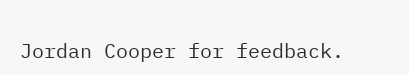Jordan Cooper for feedback.